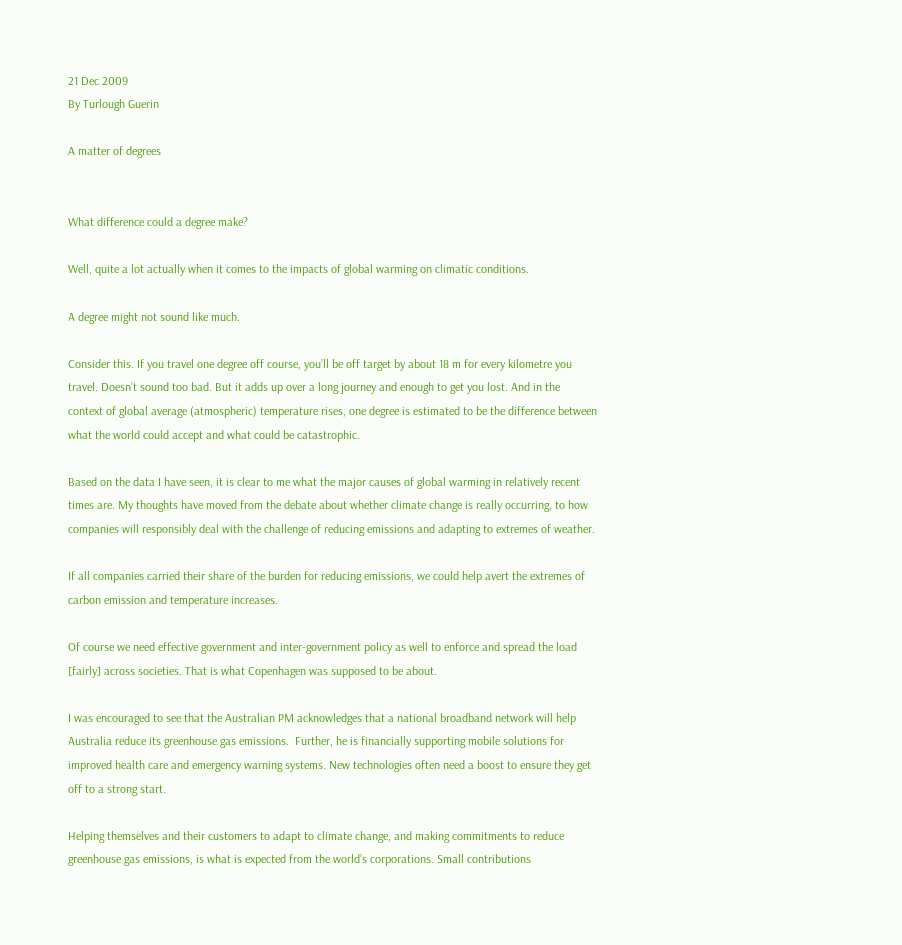21 Dec 2009
By Turlough Guerin

A matter of degrees


What difference could a degree make?

Well, quite a lot actually when it comes to the impacts of global warming on climatic conditions.

A degree might not sound like much.

Consider this. If you travel one degree off course, you’ll be off target by about 18 m for every kilometre you travel. Doesn’t sound too bad. But it adds up over a long journey and enough to get you lost. And in the context of global average (atmospheric) temperature rises, one degree is estimated to be the difference between what the world could accept and what could be catastrophic.

Based on the data I have seen, it is clear to me what the major causes of global warming in relatively recent times are. My thoughts have moved from the debate about whether climate change is really occurring, to how companies will responsibly deal with the challenge of reducing emissions and adapting to extremes of weather.

If all companies carried their share of the burden for reducing emissions, we could help avert the extremes of carbon emission and temperature increases.

Of course we need effective government and inter-government policy as well to enforce and spread the load [fairly] across societies. That is what Copenhagen was supposed to be about.

I was encouraged to see that the Australian PM acknowledges that a national broadband network will help Australia reduce its greenhouse gas emissions.  Further, he is financially supporting mobile solutions for improved health care and emergency warning systems. New technologies often need a boost to ensure they get off to a strong start.

Helping themselves and their customers to adapt to climate change, and making commitments to reduce greenhouse gas emissions, is what is expected from the world’s corporations. Small contributions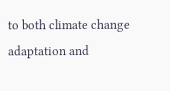to both climate change adaptation and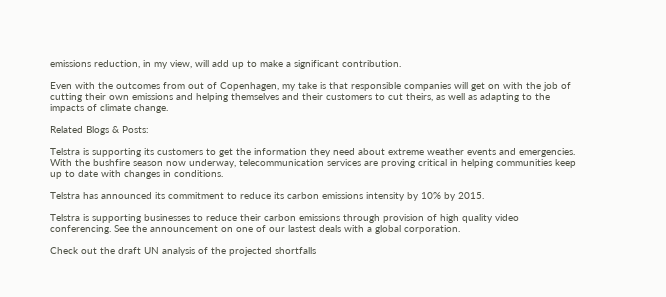emissions reduction, in my view, will add up to make a significant contribution.

Even with the outcomes from out of Copenhagen, my take is that responsible companies will get on with the job of cutting their own emissions and helping themselves and their customers to cut theirs, as well as adapting to the impacts of climate change.

Related Blogs & Posts:

Telstra is supporting its customers to get the information they need about extreme weather events and emergencies.  With the bushfire season now underway, telecommunication services are proving critical in helping communities keep up to date with changes in conditions.

Telstra has announced its commitment to reduce its carbon emissions intensity by 10% by 2015.

Telstra is supporting businesses to reduce their carbon emissions through provision of high quality video conferencing. See the announcement on one of our lastest deals with a global corporation.

Check out the draft UN analysis of the projected shortfalls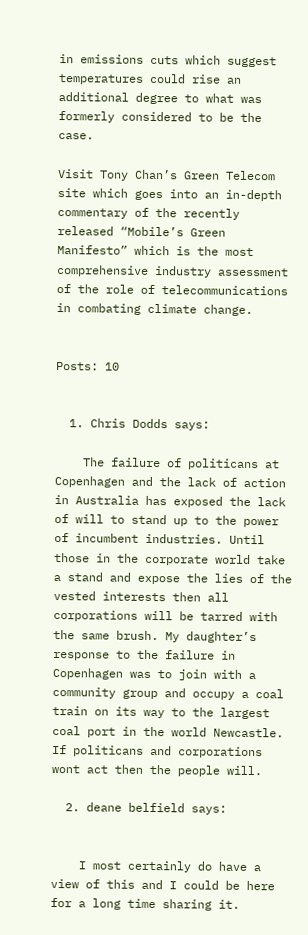in emissions cuts which suggest temperatures could rise an additional degree to what was formerly considered to be the case.

Visit Tony Chan’s Green Telecom site which goes into an in-depth commentary of the recently released “Mobile’s Green Manifesto” which is the most comprehensive industry assessment of the role of telecommunications in combating climate change.


Posts: 10


  1. Chris Dodds says:

    The failure of politicans at Copenhagen and the lack of action in Australia has exposed the lack of will to stand up to the power of incumbent industries. Until those in the corporate world take a stand and expose the lies of the vested interests then all corporations will be tarred with the same brush. My daughter’s response to the failure in Copenhagen was to join with a community group and occupy a coal train on its way to the largest coal port in the world Newcastle. If politicans and corporations wont act then the people will.

  2. deane belfield says:


    I most certainly do have a view of this and I could be here for a long time sharing it.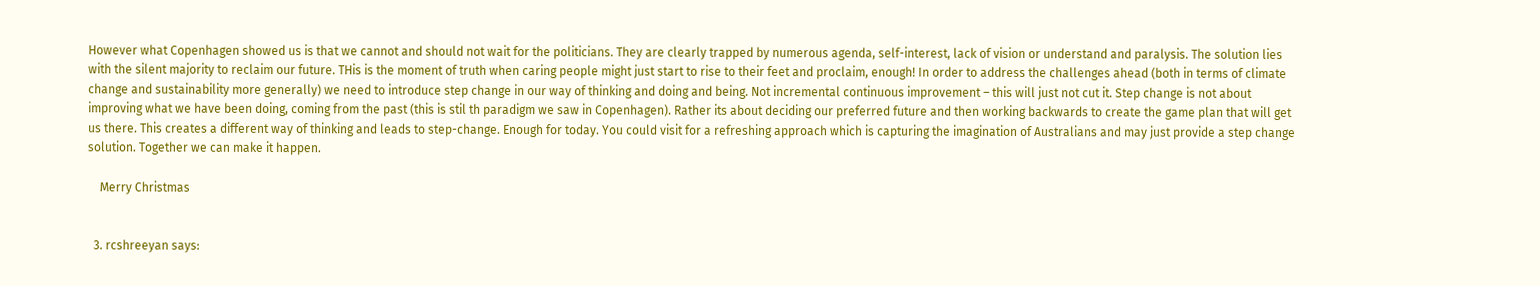However what Copenhagen showed us is that we cannot and should not wait for the politicians. They are clearly trapped by numerous agenda, self-interest, lack of vision or understand and paralysis. The solution lies with the silent majority to reclaim our future. THis is the moment of truth when caring people might just start to rise to their feet and proclaim, enough! In order to address the challenges ahead (both in terms of climate change and sustainability more generally) we need to introduce step change in our way of thinking and doing and being. Not incremental continuous improvement – this will just not cut it. Step change is not about improving what we have been doing, coming from the past (this is stil th paradigm we saw in Copenhagen). Rather its about deciding our preferred future and then working backwards to create the game plan that will get us there. This creates a different way of thinking and leads to step-change. Enough for today. You could visit for a refreshing approach which is capturing the imagination of Australians and may just provide a step change solution. Together we can make it happen.

    Merry Christmas


  3. rcshreeyan says: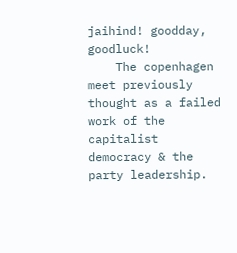jaihind! goodday, goodluck!
    The copenhagen meet previously thought as a failed work of the capitalist democracy & the party leadership.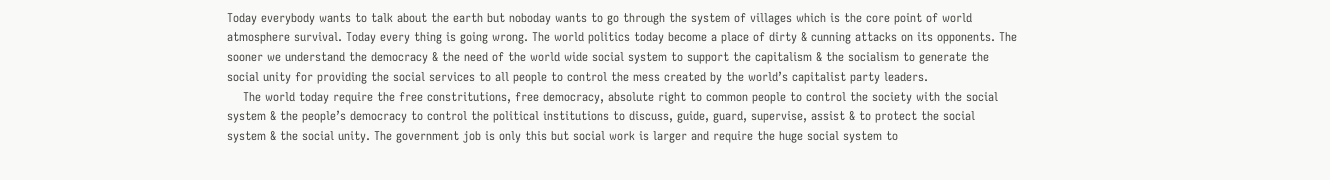Today everybody wants to talk about the earth but noboday wants to go through the system of villages which is the core point of world atmosphere survival. Today every thing is going wrong. The world politics today become a place of dirty & cunning attacks on its opponents. The sooner we understand the democracy & the need of the world wide social system to support the capitalism & the socialism to generate the social unity for providing the social services to all people to control the mess created by the world’s capitalist party leaders.
    The world today require the free constritutions, free democracy, absolute right to common people to control the society with the social system & the people’s democracy to control the political institutions to discuss, guide, guard, supervise, assist & to protect the social system & the social unity. The government job is only this but social work is larger and require the huge social system to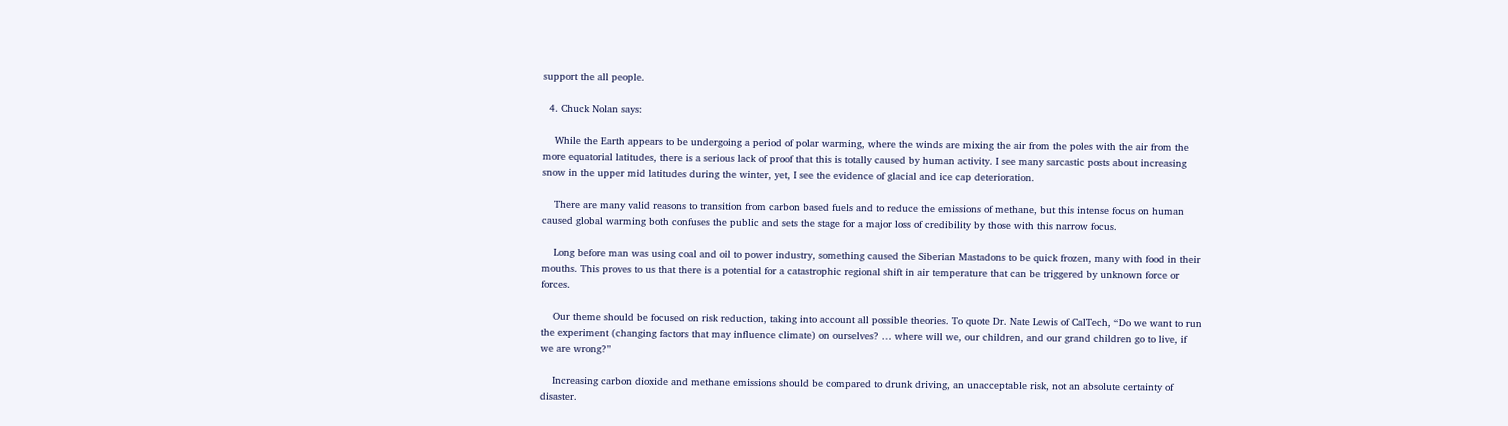support the all people.

  4. Chuck Nolan says:

    While the Earth appears to be undergoing a period of polar warming, where the winds are mixing the air from the poles with the air from the more equatorial latitudes, there is a serious lack of proof that this is totally caused by human activity. I see many sarcastic posts about increasing snow in the upper mid latitudes during the winter, yet, I see the evidence of glacial and ice cap deterioration.

    There are many valid reasons to transition from carbon based fuels and to reduce the emissions of methane, but this intense focus on human caused global warming both confuses the public and sets the stage for a major loss of credibility by those with this narrow focus.

    Long before man was using coal and oil to power industry, something caused the Siberian Mastadons to be quick frozen, many with food in their mouths. This proves to us that there is a potential for a catastrophic regional shift in air temperature that can be triggered by unknown force or forces.

    Our theme should be focused on risk reduction, taking into account all possible theories. To quote Dr. Nate Lewis of CalTech, “Do we want to run the experiment (changing factors that may influence climate) on ourselves? … where will we, our children, and our grand children go to live, if we are wrong?”

    Increasing carbon dioxide and methane emissions should be compared to drunk driving, an unacceptable risk, not an absolute certainty of disaster.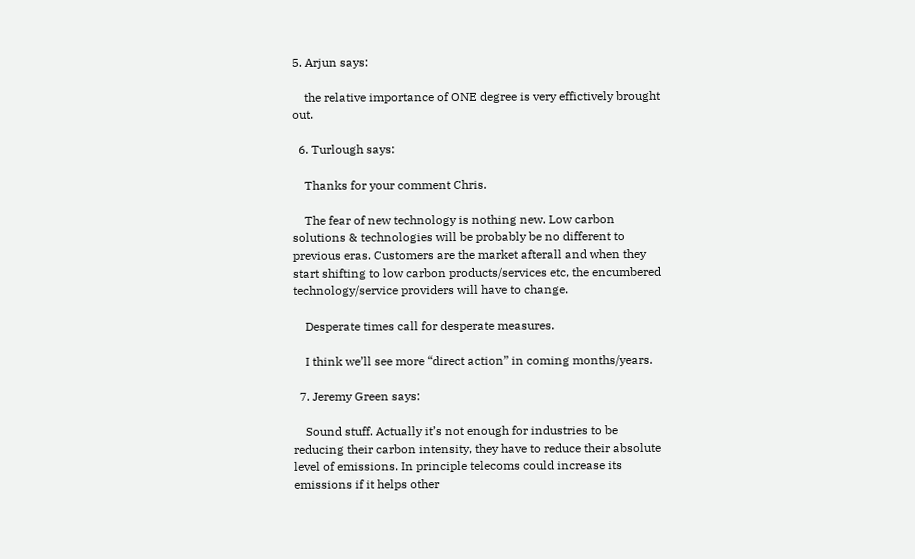5. Arjun says:

    the relative importance of ONE degree is very effictively brought out.

  6. Turlough says:

    Thanks for your comment Chris.

    The fear of new technology is nothing new. Low carbon solutions & technologies will be probably be no different to previous eras. Customers are the market afterall and when they start shifting to low carbon products/services etc, the encumbered technology/service providers will have to change.

    Desperate times call for desperate measures.

    I think we’ll see more “direct action” in coming months/years.

  7. Jeremy Green says:

    Sound stuff. Actually it’s not enough for industries to be reducing their carbon intensity, they have to reduce their absolute level of emissions. In principle telecoms could increase its emissions if it helps other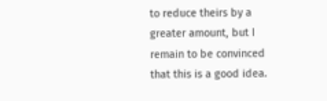to reduce theirs by a greater amount, but I remain to be convinced that this is a good idea.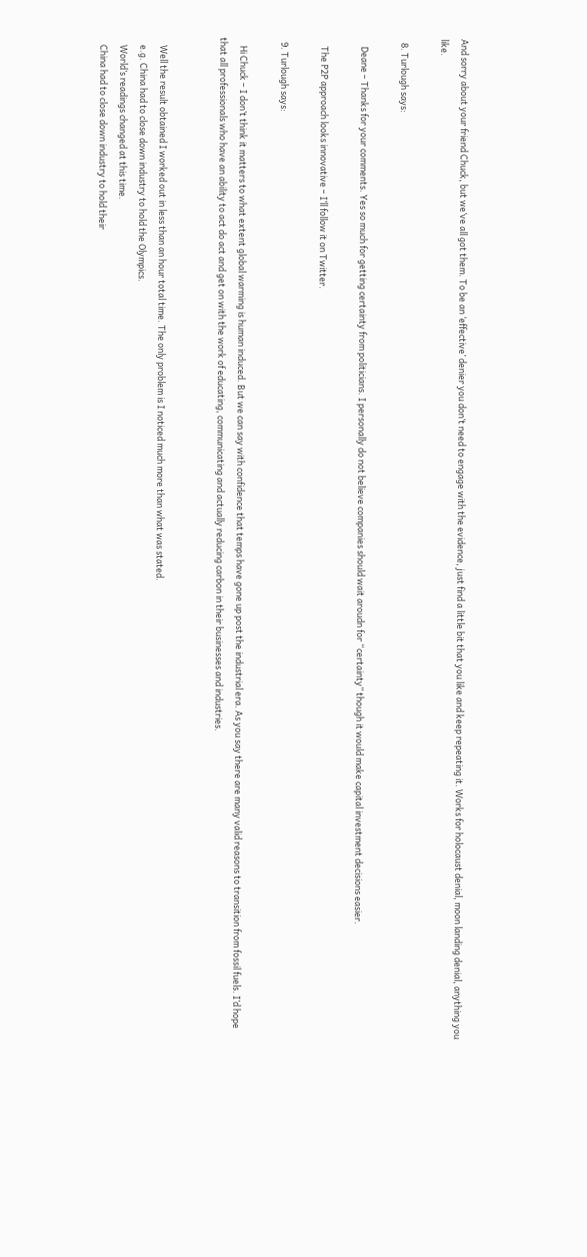And sorry about your friend Chuck, but we’ve all got them. To be an ‘effective’ denier you don’t need to engage with the evidence, just find a little bit that you like and keep repeating it. Works for holocaust denial, moon landing denial, anything you like.

  8. Turlough says:

    Deane – Thanks for your comments. Yes so much for getting certainty from politicians. I personally do not believe companies should wait aroudn for “certainty” though it would make capital investment decisions easier.

    The P2P approach looks innovative – I’ll follow it on Twitter.

  9. Turlough says:

    Hi Chuck – I don’t think it matters to what extent global warming is human induced. But we can say with confidence that temps have gone up post the industrial era. As you say there are many valid reasons to transition from fossil fuels. I’d hope that all professionals who have an ability to act do act and get on with the work of educating, communicating and actually reducing carbon in their businesses and industries.


    Well the result obtained I worked out in less than an hour total time. The only problem is I noticed much more than what was stated.
    e.g. China had to close down industry to hold the Olympics.
    World’s readings changed at this time.
    China had to close down industry to hold their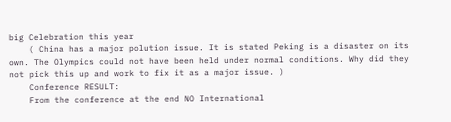big Celebration this year
    ( China has a major polution issue. It is stated Peking is a disaster on its own. The Olympics could not have been held under normal conditions. Why did they not pick this up and work to fix it as a major issue. )
    Conference RESULT:
    From the conference at the end NO International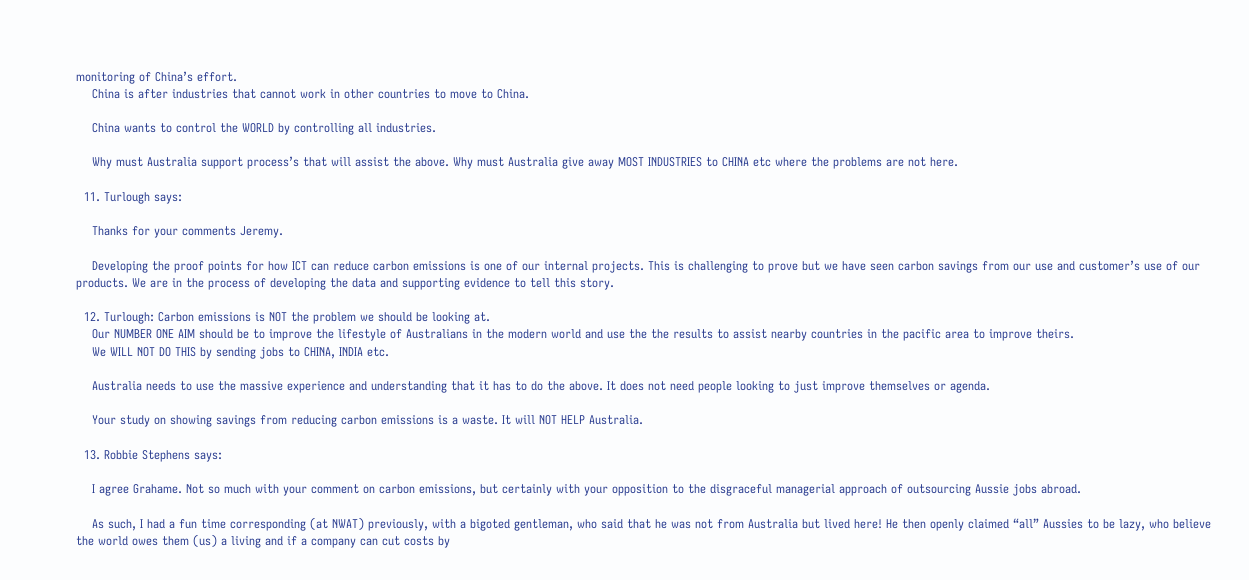monitoring of China’s effort.
    China is after industries that cannot work in other countries to move to China.

    China wants to control the WORLD by controlling all industries.

    Why must Australia support process’s that will assist the above. Why must Australia give away MOST INDUSTRIES to CHINA etc where the problems are not here.

  11. Turlough says:

    Thanks for your comments Jeremy.

    Developing the proof points for how ICT can reduce carbon emissions is one of our internal projects. This is challenging to prove but we have seen carbon savings from our use and customer’s use of our products. We are in the process of developing the data and supporting evidence to tell this story.

  12. Turlough: Carbon emissions is NOT the problem we should be looking at.
    Our NUMBER ONE AIM should be to improve the lifestyle of Australians in the modern world and use the the results to assist nearby countries in the pacific area to improve theirs.
    We WILL NOT DO THIS by sending jobs to CHINA, INDIA etc.

    Australia needs to use the massive experience and understanding that it has to do the above. It does not need people looking to just improve themselves or agenda.

    Your study on showing savings from reducing carbon emissions is a waste. It will NOT HELP Australia.

  13. Robbie Stephens says:

    I agree Grahame. Not so much with your comment on carbon emissions, but certainly with your opposition to the disgraceful managerial approach of outsourcing Aussie jobs abroad.

    As such, I had a fun time corresponding (at NWAT) previously, with a bigoted gentleman, who said that he was not from Australia but lived here! He then openly claimed “all” Aussies to be lazy, who believe the world owes them (us) a living and if a company can cut costs by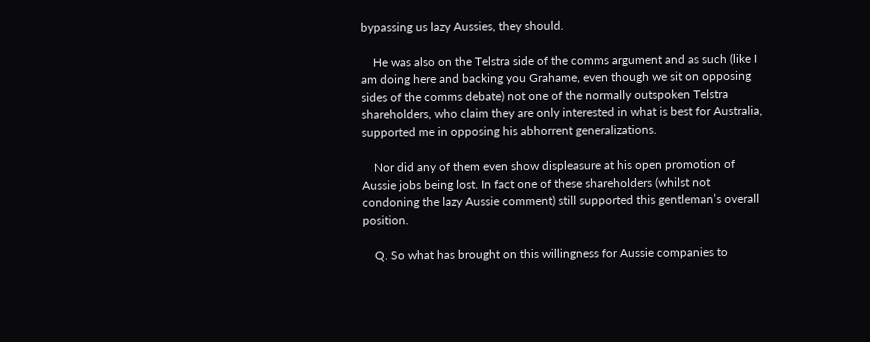bypassing us lazy Aussies, they should.

    He was also on the Telstra side of the comms argument and as such (like I am doing here and backing you Grahame, even though we sit on opposing sides of the comms debate) not one of the normally outspoken Telstra shareholders, who claim they are only interested in what is best for Australia, supported me in opposing his abhorrent generalizations.

    Nor did any of them even show displeasure at his open promotion of Aussie jobs being lost. In fact one of these shareholders (whilst not condoning the lazy Aussie comment) still supported this gentleman’s overall position.

    Q. So what has brought on this willingness for Aussie companies to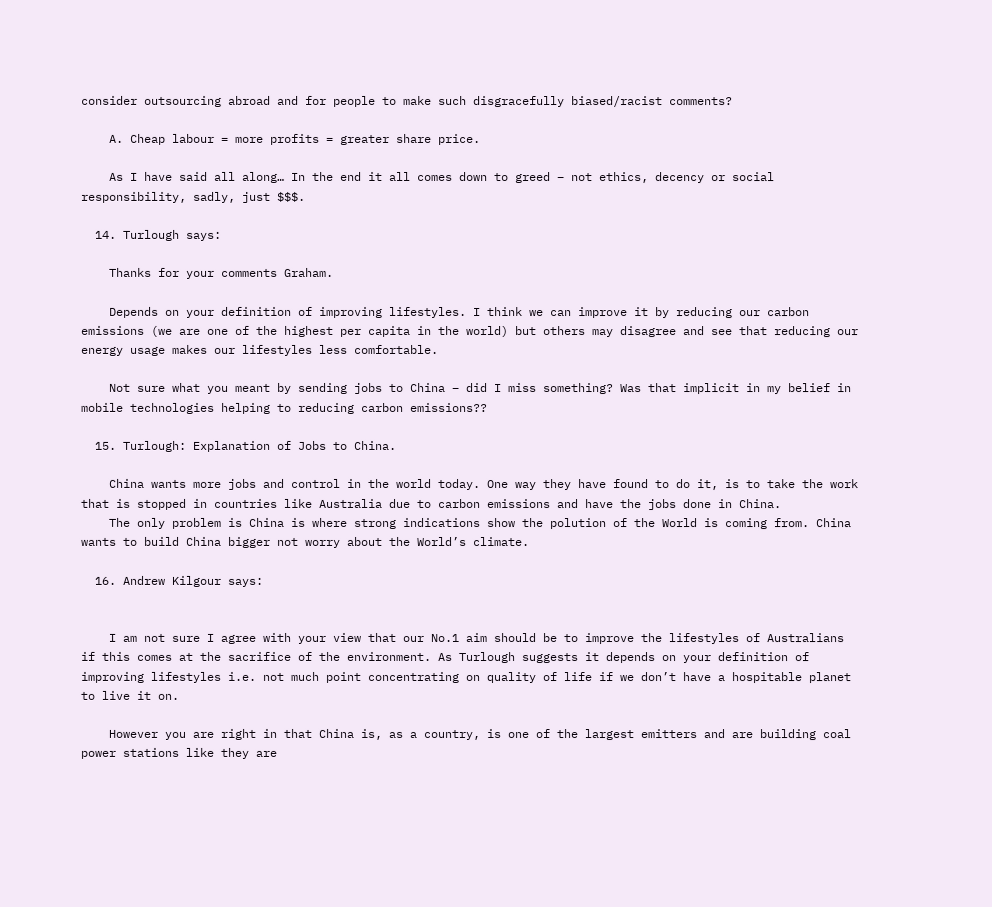consider outsourcing abroad and for people to make such disgracefully biased/racist comments?

    A. Cheap labour = more profits = greater share price.

    As I have said all along… In the end it all comes down to greed – not ethics, decency or social responsibility, sadly, just $$$.

  14. Turlough says:

    Thanks for your comments Graham.

    Depends on your definition of improving lifestyles. I think we can improve it by reducing our carbon emissions (we are one of the highest per capita in the world) but others may disagree and see that reducing our energy usage makes our lifestyles less comfortable.

    Not sure what you meant by sending jobs to China – did I miss something? Was that implicit in my belief in mobile technologies helping to reducing carbon emissions??

  15. Turlough: Explanation of Jobs to China.

    China wants more jobs and control in the world today. One way they have found to do it, is to take the work that is stopped in countries like Australia due to carbon emissions and have the jobs done in China.
    The only problem is China is where strong indications show the polution of the World is coming from. China wants to build China bigger not worry about the World’s climate.

  16. Andrew Kilgour says:


    I am not sure I agree with your view that our No.1 aim should be to improve the lifestyles of Australians if this comes at the sacrifice of the environment. As Turlough suggests it depends on your definition of improving lifestyles i.e. not much point concentrating on quality of life if we don’t have a hospitable planet to live it on.

    However you are right in that China is, as a country, is one of the largest emitters and are building coal power stations like they are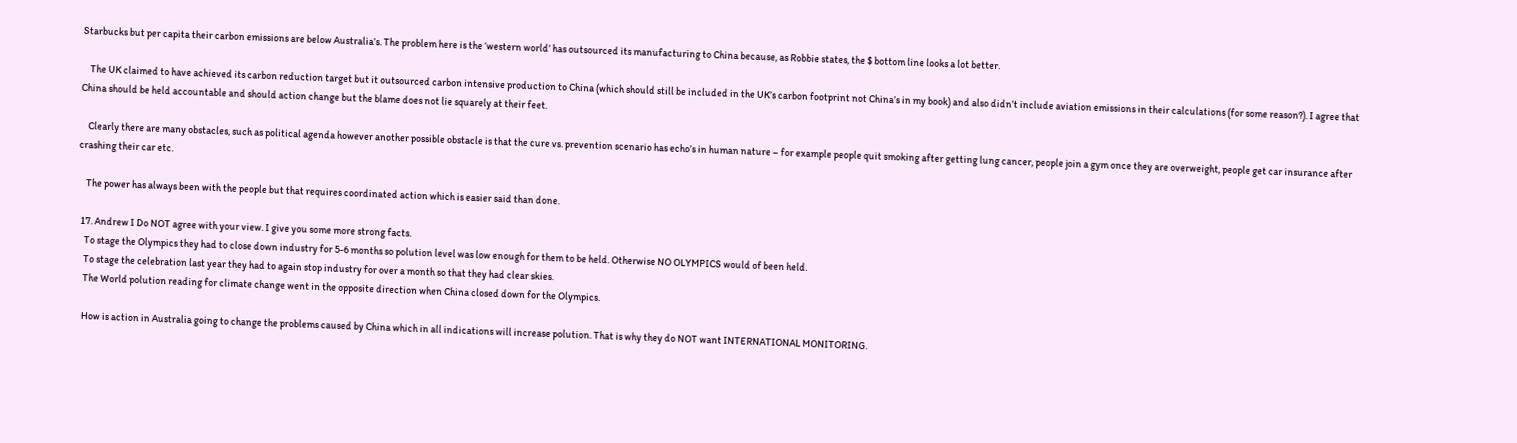Starbucks but per capita their carbon emissions are below Australia’s. The problem here is the ‘western world’ has outsourced its manufacturing to China because, as Robbie states, the $ bottom line looks a lot better.

    The UK claimed to have achieved its carbon reduction target but it outsourced carbon intensive production to China (which should still be included in the UK’s carbon footprint not China’s in my book) and also didn’t include aviation emissions in their calculations (for some reason?). I agree that China should be held accountable and should action change but the blame does not lie squarely at their feet.

    Clearly there are many obstacles, such as political agenda however another possible obstacle is that the cure vs. prevention scenario has echo’s in human nature – for example people quit smoking after getting lung cancer, people join a gym once they are overweight, people get car insurance after crashing their car etc.

    The power has always been with the people but that requires coordinated action which is easier said than done.

  17. Andrew I Do NOT agree with your view. I give you some more strong facts.
    To stage the Olympics they had to close down industry for 5-6 months so polution level was low enough for them to be held. Otherwise NO OLYMPICS would of been held.
    To stage the celebration last year they had to again stop industry for over a month so that they had clear skies.
    The World polution reading for climate change went in the opposite direction when China closed down for the Olympics.

    How is action in Australia going to change the problems caused by China which in all indications will increase polution. That is why they do NOT want INTERNATIONAL MONITORING.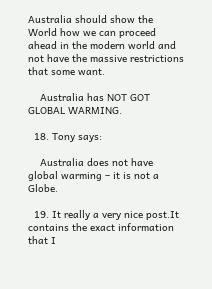Australia should show the World how we can proceed ahead in the modern world and not have the massive restrictions that some want.

    Australia has NOT GOT GLOBAL WARMING.

  18. Tony says:

    Australia does not have global warming – it is not a Globe.

  19. It really a very nice post.It contains the exact information that I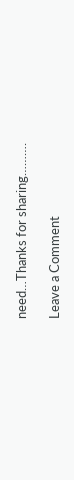need…Thanks for sharing……….

Leave a Comment